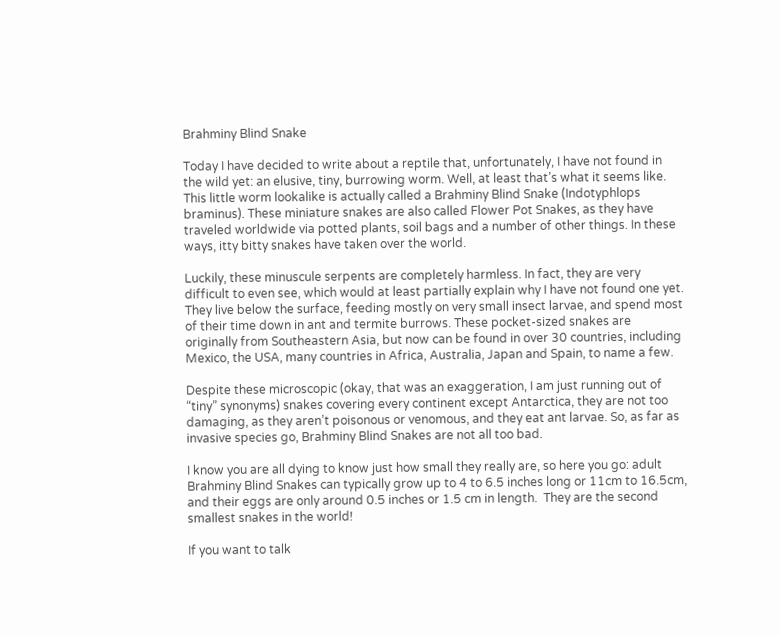Brahminy Blind Snake

Today I have decided to write about a reptile that, unfortunately, I have not found in the wild yet: an elusive, tiny, burrowing worm. Well, at least that’s what it seems like. This little worm lookalike is actually called a Brahminy Blind Snake (Indotyphlops braminus). These miniature snakes are also called Flower Pot Snakes, as they have traveled worldwide via potted plants, soil bags and a number of other things. In these ways, itty bitty snakes have taken over the world.

Luckily, these minuscule serpents are completely harmless. In fact, they are very difficult to even see, which would at least partially explain why I have not found one yet. They live below the surface, feeding mostly on very small insect larvae, and spend most of their time down in ant and termite burrows. These pocket-sized snakes are originally from Southeastern Asia, but now can be found in over 30 countries, including Mexico, the USA, many countries in Africa, Australia, Japan and Spain, to name a few.

Despite these microscopic (okay, that was an exaggeration, I am just running out of “tiny” synonyms) snakes covering every continent except Antarctica, they are not too damaging, as they aren’t poisonous or venomous, and they eat ant larvae. So, as far as invasive species go, Brahminy Blind Snakes are not all too bad.

I know you are all dying to know just how small they really are, so here you go: adult Brahminy Blind Snakes can typically grow up to 4 to 6.5 inches long or 11cm to 16.5cm, and their eggs are only around 0.5 inches or 1.5 cm in length.  They are the second smallest snakes in the world!

If you want to talk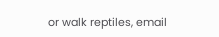or walk reptiles, email